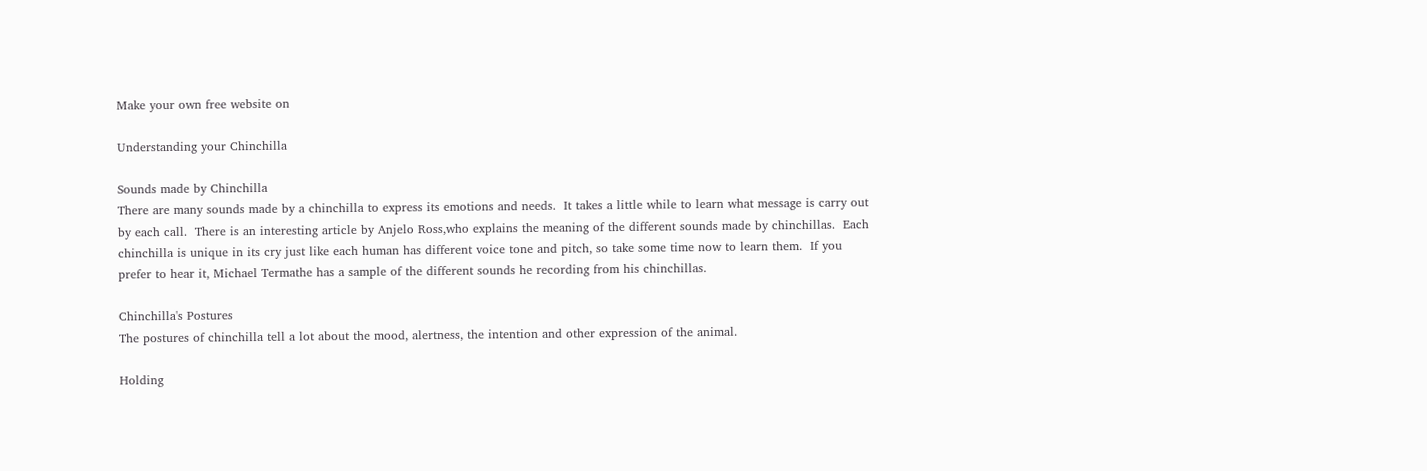Make your own free website on

Understanding your Chinchilla

Sounds made by Chinchilla
There are many sounds made by a chinchilla to express its emotions and needs.  It takes a little while to learn what message is carry out by each call.  There is an interesting article by Anjelo Ross,who explains the meaning of the different sounds made by chinchillas.  Each chinchilla is unique in its cry just like each human has different voice tone and pitch, so take some time now to learn them.  If you prefer to hear it, Michael Termathe has a sample of the different sounds he recording from his chinchillas.

Chinchilla's Postures
The postures of chinchilla tell a lot about the mood, alertness, the intention and other expression of the animal.

Holding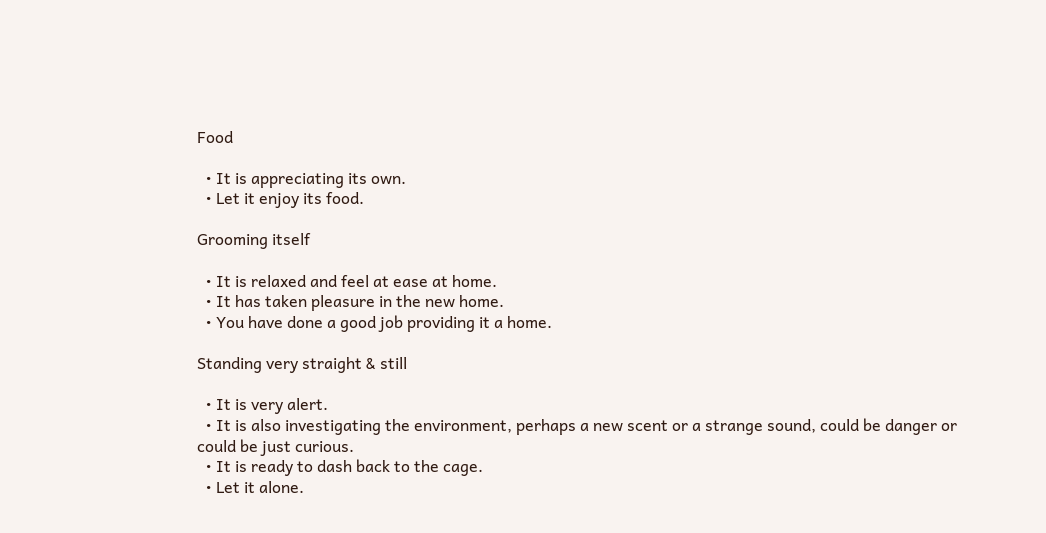Food

  • It is appreciating its own.
  • Let it enjoy its food.

Grooming itself

  • It is relaxed and feel at ease at home.
  • It has taken pleasure in the new home.
  • You have done a good job providing it a home.

Standing very straight & still

  • It is very alert.
  • It is also investigating the environment, perhaps a new scent or a strange sound, could be danger or could be just curious.
  • It is ready to dash back to the cage.
  • Let it alone.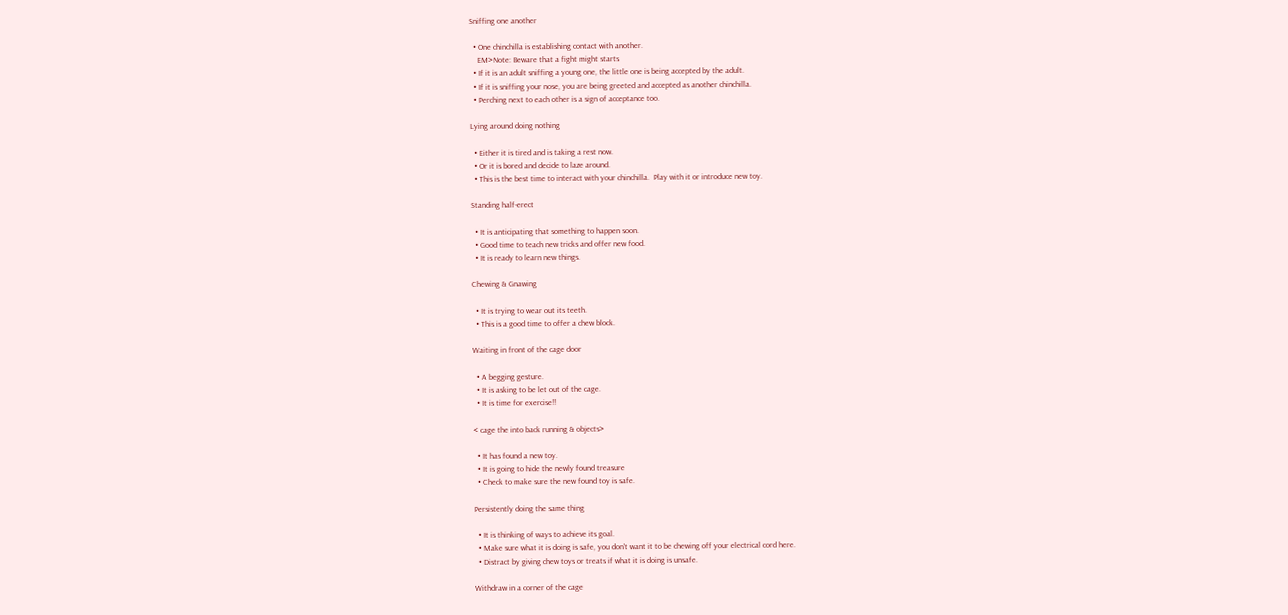Sniffing one another

  • One chinchilla is establishing contact with another.
    EM>Note: Beware that a fight might starts
  • If it is an adult sniffing a young one, the little one is being accepted by the adult.
  • If it is sniffing your nose, you are being greeted and accepted as another chinchilla.
  • Perching next to each other is a sign of acceptance too.

Lying around doing nothing

  • Either it is tired and is taking a rest now.
  • Or it is bored and decide to laze around.
  • This is the best time to interact with your chinchilla.  Play with it or introduce new toy.

Standing half-erect

  • It is anticipating that something to happen soon.
  • Good time to teach new tricks and offer new food.
  • It is ready to learn new things.

Chewing & Gnawing

  • It is trying to wear out its teeth.
  • This is a good time to offer a chew block.

Waiting in front of the cage door

  • A begging gesture.
  • It is asking to be let out of the cage.
  • It is time for exercise!!

< cage the into back running & objects>

  • It has found a new toy.
  • It is going to hide the newly found treasure
  • Check to make sure the new found toy is safe.

Persistently doing the same thing

  • It is thinking of ways to achieve its goal.
  • Make sure what it is doing is safe, you don't want it to be chewing off your electrical cord here.
  • Distract by giving chew toys or treats if what it is doing is unsafe.

Withdraw in a corner of the cage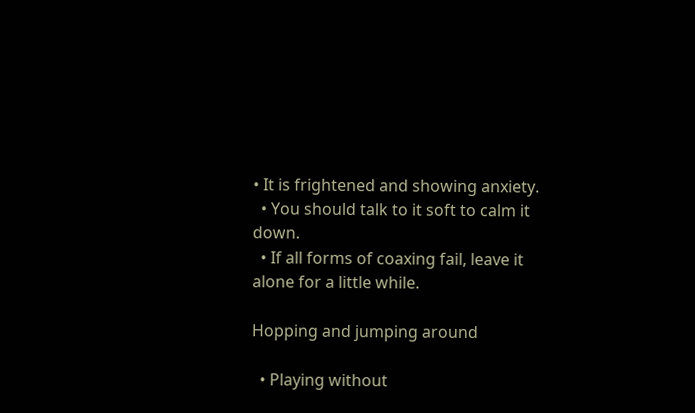• It is frightened and showing anxiety.
  • You should talk to it soft to calm it down.
  • If all forms of coaxing fail, leave it alone for a little while.

Hopping and jumping around

  • Playing without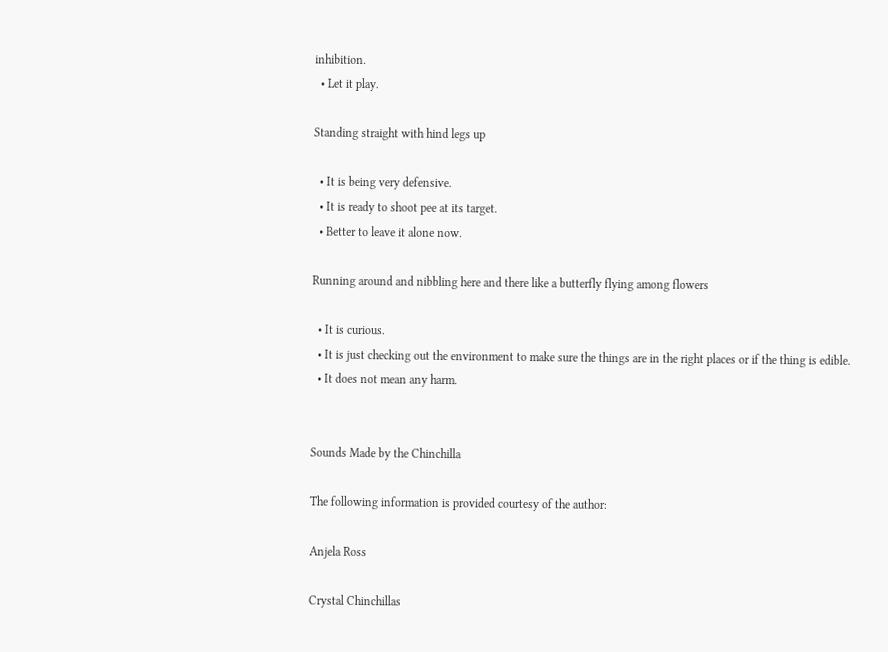inhibition.
  • Let it play.

Standing straight with hind legs up

  • It is being very defensive.
  • It is ready to shoot pee at its target.
  • Better to leave it alone now.

Running around and nibbling here and there like a butterfly flying among flowers

  • It is curious.
  • It is just checking out the environment to make sure the things are in the right places or if the thing is edible.
  • It does not mean any harm.


Sounds Made by the Chinchilla

The following information is provided courtesy of the author:

Anjela Ross

Crystal Chinchillas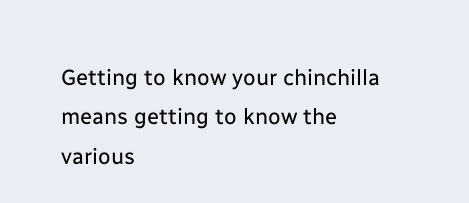Getting to know your chinchilla means getting to know the various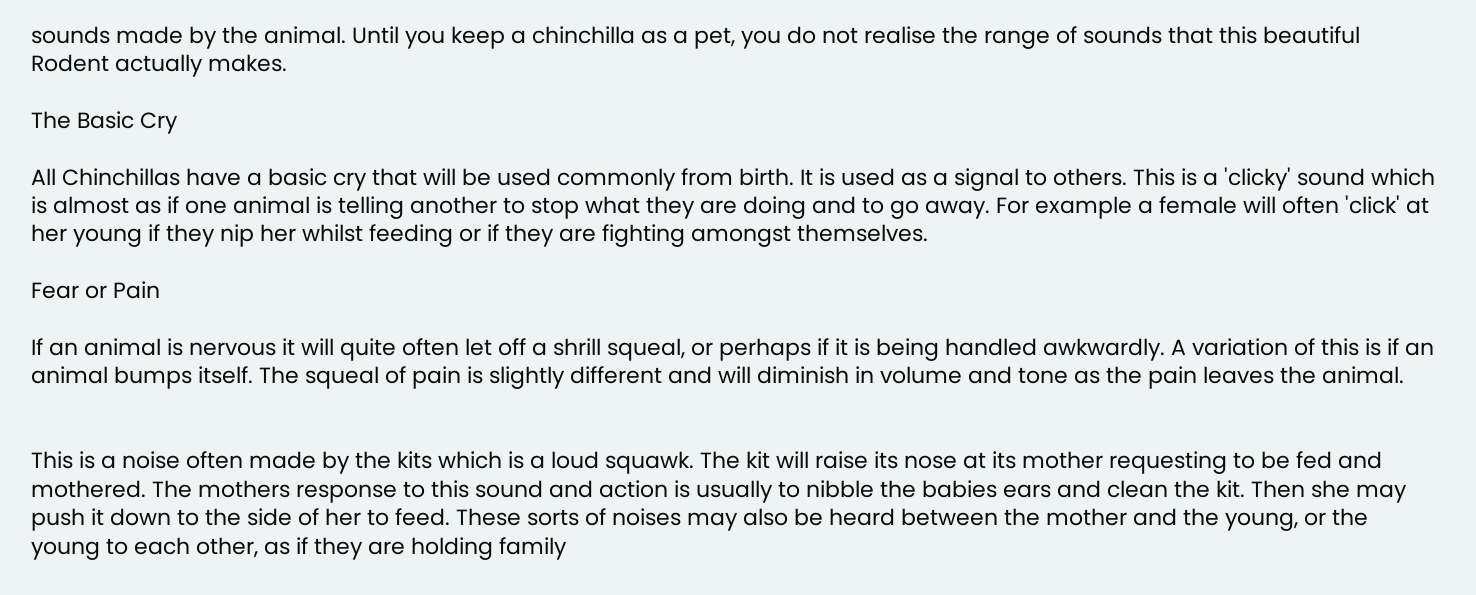sounds made by the animal. Until you keep a chinchilla as a pet, you do not realise the range of sounds that this beautiful Rodent actually makes.

The Basic Cry

All Chinchillas have a basic cry that will be used commonly from birth. It is used as a signal to others. This is a 'clicky' sound which is almost as if one animal is telling another to stop what they are doing and to go away. For example a female will often 'click' at her young if they nip her whilst feeding or if they are fighting amongst themselves.

Fear or Pain

If an animal is nervous it will quite often let off a shrill squeal, or perhaps if it is being handled awkwardly. A variation of this is if an animal bumps itself. The squeal of pain is slightly different and will diminish in volume and tone as the pain leaves the animal.


This is a noise often made by the kits which is a loud squawk. The kit will raise its nose at its mother requesting to be fed and mothered. The mothers response to this sound and action is usually to nibble the babies ears and clean the kit. Then she may push it down to the side of her to feed. These sorts of noises may also be heard between the mother and the young, or the young to each other, as if they are holding family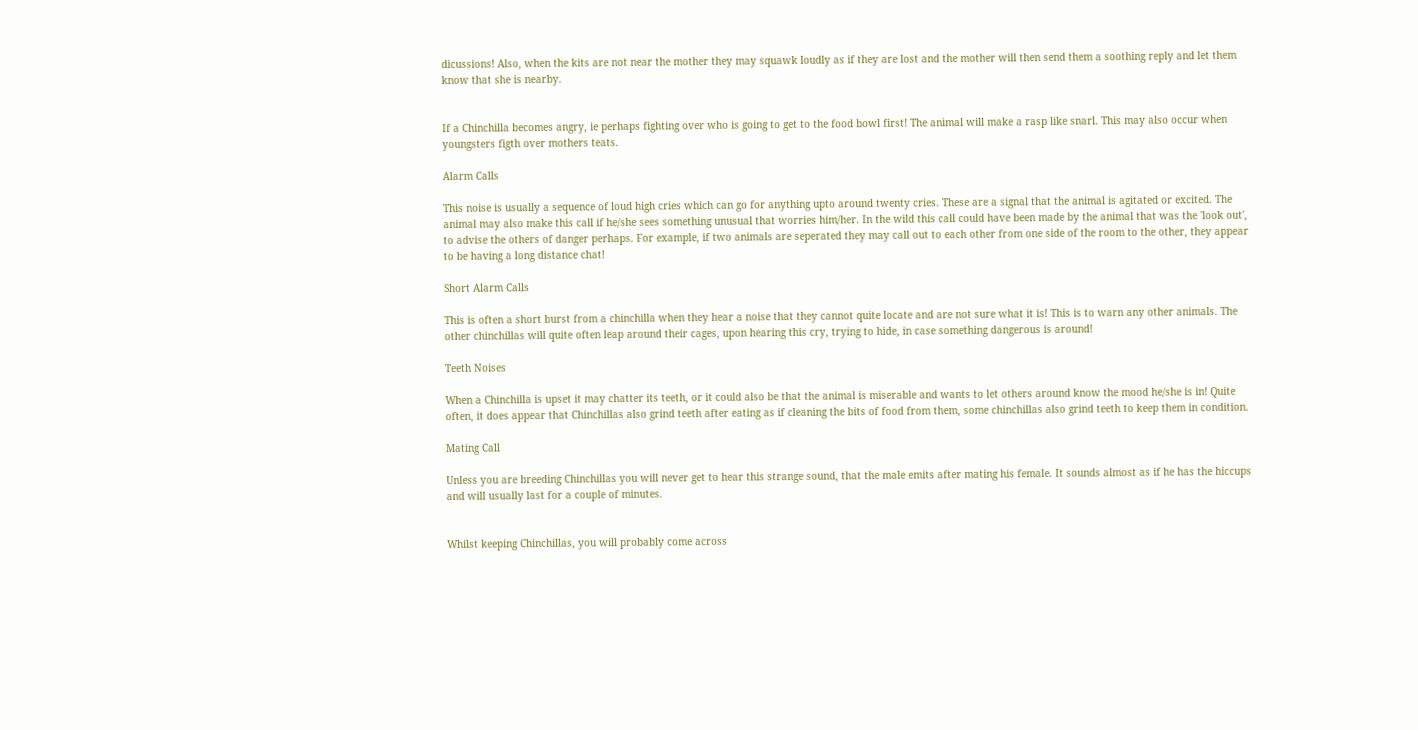dicussions! Also, when the kits are not near the mother they may squawk loudly as if they are lost and the mother will then send them a soothing reply and let them know that she is nearby.


If a Chinchilla becomes angry, ie perhaps fighting over who is going to get to the food bowl first! The animal will make a rasp like snarl. This may also occur when youngsters figth over mothers teats.

Alarm Calls

This noise is usually a sequence of loud high cries which can go for anything upto around twenty cries. These are a signal that the animal is agitated or excited. The animal may also make this call if he/she sees something unusual that worries him/her. In the wild this call could have been made by the animal that was the 'look out', to advise the others of danger perhaps. For example, if two animals are seperated they may call out to each other from one side of the room to the other, they appear to be having a long distance chat!

Short Alarm Calls

This is often a short burst from a chinchilla when they hear a noise that they cannot quite locate and are not sure what it is! This is to warn any other animals. The other chinchillas will quite often leap around their cages, upon hearing this cry, trying to hide, in case something dangerous is around!

Teeth Noises

When a Chinchilla is upset it may chatter its teeth, or it could also be that the animal is miserable and wants to let others around know the mood he/she is in! Quite often, it does appear that Chinchillas also grind teeth after eating as if cleaning the bits of food from them, some chinchillas also grind teeth to keep them in condition.

Mating Call

Unless you are breeding Chinchillas you will never get to hear this strange sound, that the male emits after mating his female. It sounds almost as if he has the hiccups and will usually last for a couple of minutes.


Whilst keeping Chinchillas, you will probably come across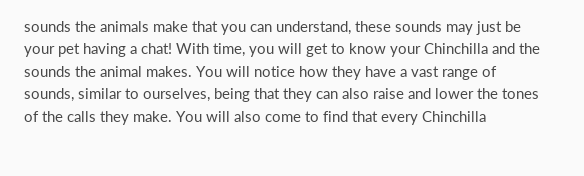sounds the animals make that you can understand, these sounds may just be your pet having a chat! With time, you will get to know your Chinchilla and the sounds the animal makes. You will notice how they have a vast range of sounds, similar to ourselves, being that they can also raise and lower the tones of the calls they make. You will also come to find that every Chinchilla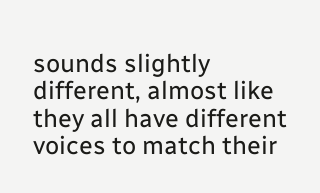sounds slightly different, almost like they all have different voices to match their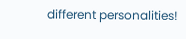different personalities!